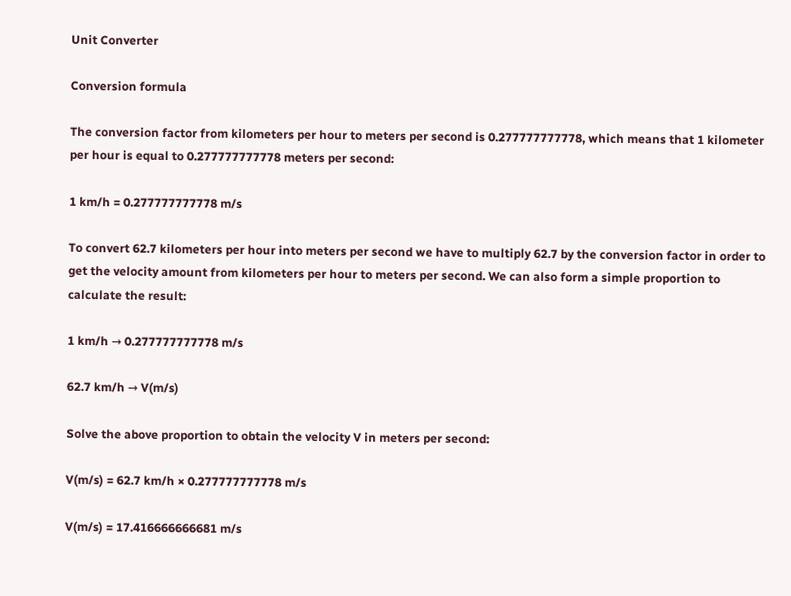Unit Converter

Conversion formula

The conversion factor from kilometers per hour to meters per second is 0.277777777778, which means that 1 kilometer per hour is equal to 0.277777777778 meters per second:

1 km/h = 0.277777777778 m/s

To convert 62.7 kilometers per hour into meters per second we have to multiply 62.7 by the conversion factor in order to get the velocity amount from kilometers per hour to meters per second. We can also form a simple proportion to calculate the result:

1 km/h → 0.277777777778 m/s

62.7 km/h → V(m/s)

Solve the above proportion to obtain the velocity V in meters per second:

V(m/s) = 62.7 km/h × 0.277777777778 m/s

V(m/s) = 17.416666666681 m/s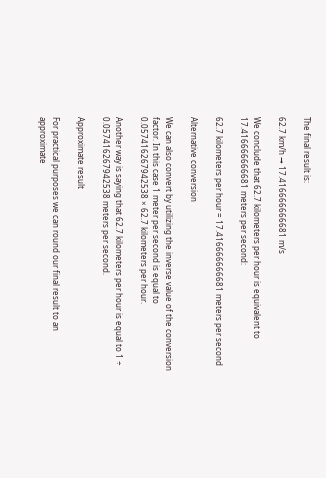The final result is:

62.7 km/h → 17.416666666681 m/s

We conclude that 62.7 kilometers per hour is equivalent to 17.416666666681 meters per second:

62.7 kilometers per hour = 17.416666666681 meters per second

Alternative conversion

We can also convert by utilizing the inverse value of the conversion factor. In this case 1 meter per second is equal to 0.057416267942538 × 62.7 kilometers per hour.

Another way is saying that 62.7 kilometers per hour is equal to 1 ÷ 0.057416267942538 meters per second.

Approximate result

For practical purposes we can round our final result to an approximate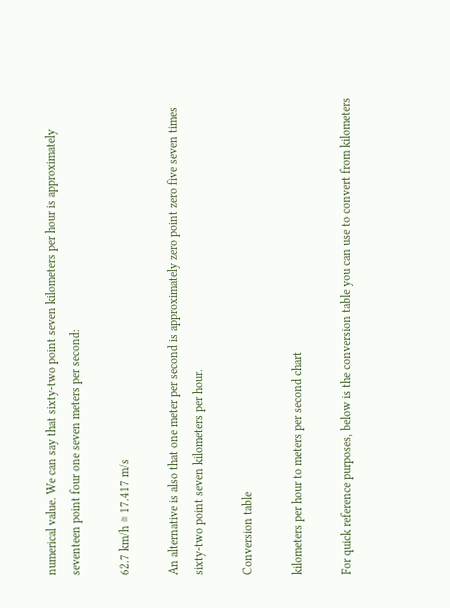numerical value. We can say that sixty-two point seven kilometers per hour is approximately seventeen point four one seven meters per second:

62.7 km/h ≅ 17.417 m/s

An alternative is also that one meter per second is approximately zero point zero five seven times sixty-two point seven kilometers per hour.

Conversion table

kilometers per hour to meters per second chart

For quick reference purposes, below is the conversion table you can use to convert from kilometers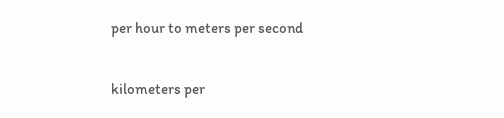per hour to meters per second

kilometers per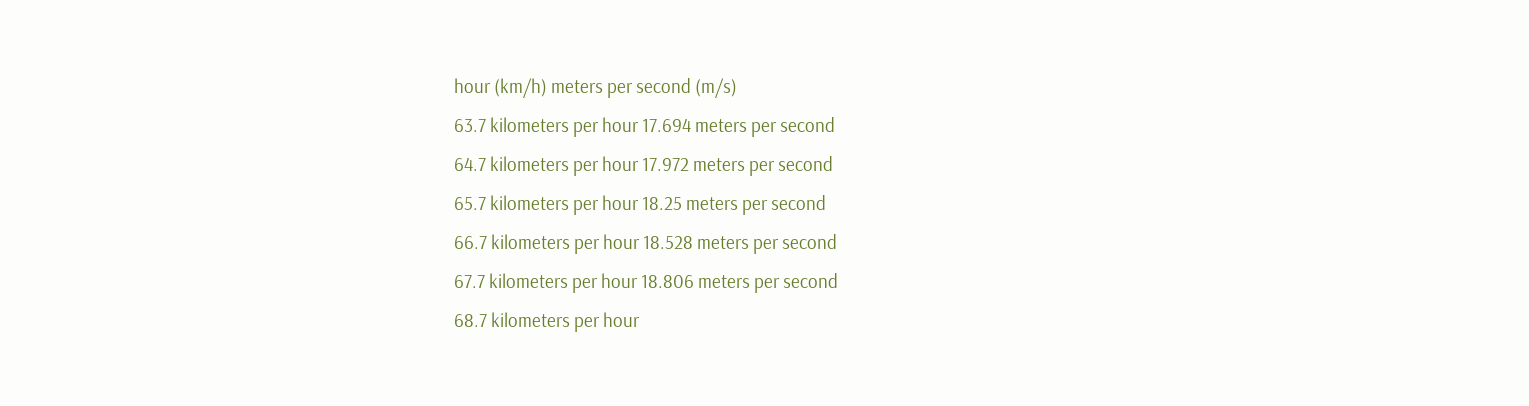hour (km/h) meters per second (m/s)
63.7 kilometers per hour 17.694 meters per second
64.7 kilometers per hour 17.972 meters per second
65.7 kilometers per hour 18.25 meters per second
66.7 kilometers per hour 18.528 meters per second
67.7 kilometers per hour 18.806 meters per second
68.7 kilometers per hour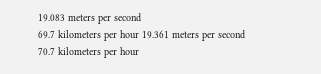19.083 meters per second
69.7 kilometers per hour 19.361 meters per second
70.7 kilometers per hour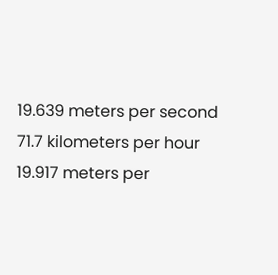19.639 meters per second
71.7 kilometers per hour 19.917 meters per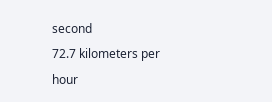second
72.7 kilometers per hour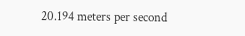20.194 meters per second